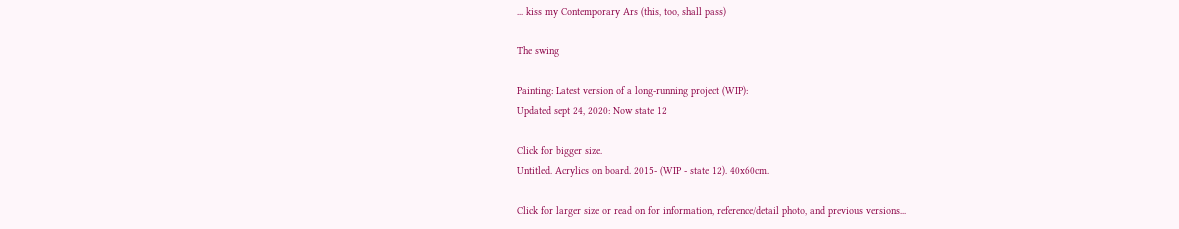... kiss my Contemporary Ars (this, too, shall pass)

The swing

Painting: Latest version of a long-running project (WIP):
Updated sept 24, 2020: Now state 12

Click for bigger size.
Untitled. Acrylics on board. 2015- (WIP - state 12). 40x60cm.

Click for larger size or read on for information, reference/detail photo, and previous versions...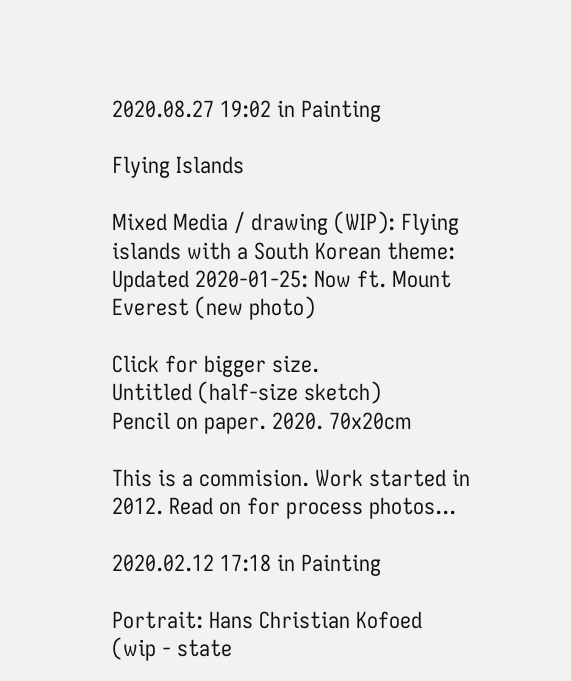2020.08.27 19:02 in Painting

Flying Islands

Mixed Media / drawing (WIP): Flying islands with a South Korean theme:
Updated 2020-01-25: Now ft. Mount Everest (new photo)

Click for bigger size.
Untitled (half-size sketch)
Pencil on paper. 2020. 70x20cm

This is a commision. Work started in 2012. Read on for process photos...

2020.02.12 17:18 in Painting

Portrait: Hans Christian Kofoed (wip - state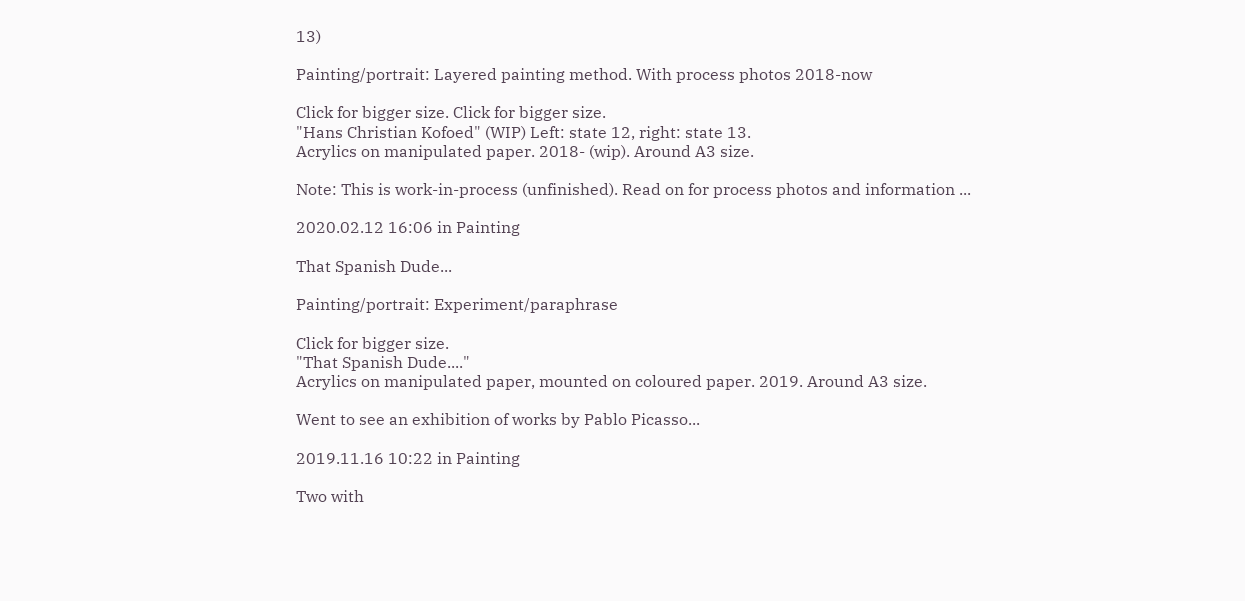13)

Painting/portrait: Layered painting method. With process photos 2018-now

Click for bigger size. Click for bigger size.
"Hans Christian Kofoed" (WIP) Left: state 12, right: state 13.
Acrylics on manipulated paper. 2018- (wip). Around A3 size.

Note: This is work-in-process (unfinished). Read on for process photos and information ...

2020.02.12 16:06 in Painting

That Spanish Dude...

Painting/portrait: Experiment/paraphrase

Click for bigger size.
"That Spanish Dude...."
Acrylics on manipulated paper, mounted on coloured paper. 2019. Around A3 size.

Went to see an exhibition of works by Pablo Picasso...

2019.11.16 10:22 in Painting

Two with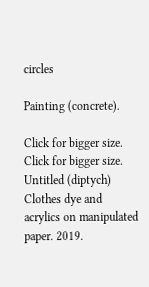circles

Painting (concrete).

Click for bigger size. Click for bigger size.
Untitled (diptych)
Clothes dye and acrylics on manipulated paper. 2019.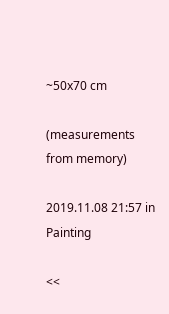~50x70 cm

(measurements from memory)

2019.11.08 21:57 in Painting

<<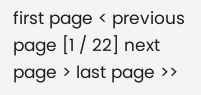first page < previous page [1 / 22] next page > last page >>